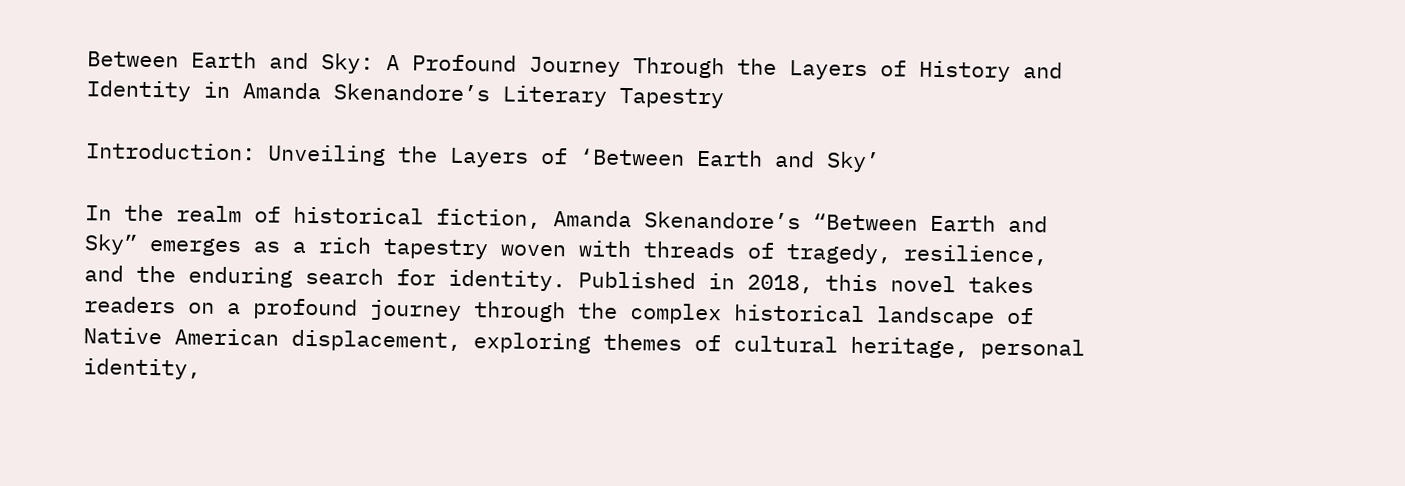Between Earth and Sky: A Profound Journey Through the Layers of History and Identity in Amanda Skenandore’s Literary Tapestry

Introduction: Unveiling the Layers of ‘Between Earth and Sky’

In the realm of historical fiction, Amanda Skenandore’s “Between Earth and Sky” emerges as a rich tapestry woven with threads of tragedy, resilience, and the enduring search for identity. Published in 2018, this novel takes readers on a profound journey through the complex historical landscape of Native American displacement, exploring themes of cultural heritage, personal identity,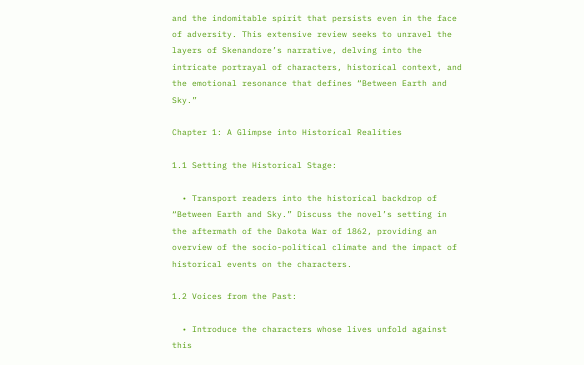and the indomitable spirit that persists even in the face of adversity. This extensive review seeks to unravel the layers of Skenandore’s narrative, delving into the intricate portrayal of characters, historical context, and the emotional resonance that defines “Between Earth and Sky.”

Chapter 1: A Glimpse into Historical Realities

1.1 Setting the Historical Stage:

  • Transport readers into the historical backdrop of “Between Earth and Sky.” Discuss the novel’s setting in the aftermath of the Dakota War of 1862, providing an overview of the socio-political climate and the impact of historical events on the characters.

1.2 Voices from the Past:

  • Introduce the characters whose lives unfold against this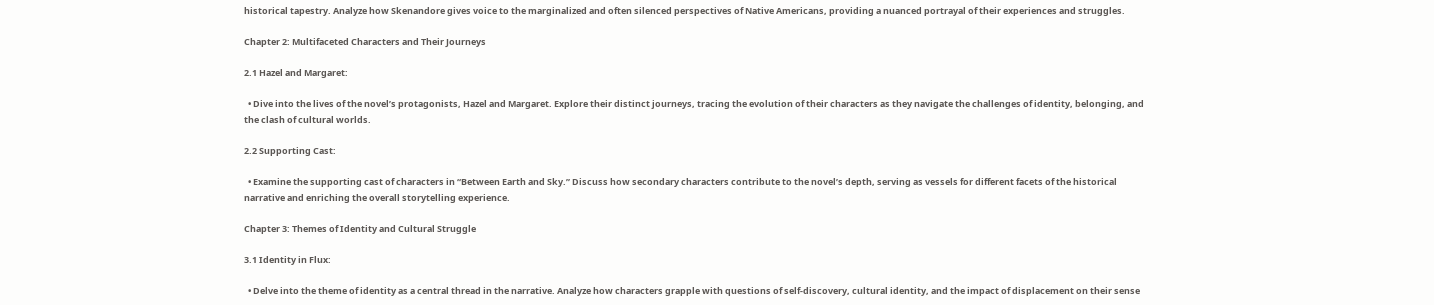historical tapestry. Analyze how Skenandore gives voice to the marginalized and often silenced perspectives of Native Americans, providing a nuanced portrayal of their experiences and struggles.

Chapter 2: Multifaceted Characters and Their Journeys

2.1 Hazel and Margaret:

  • Dive into the lives of the novel’s protagonists, Hazel and Margaret. Explore their distinct journeys, tracing the evolution of their characters as they navigate the challenges of identity, belonging, and the clash of cultural worlds.

2.2 Supporting Cast:

  • Examine the supporting cast of characters in “Between Earth and Sky.” Discuss how secondary characters contribute to the novel’s depth, serving as vessels for different facets of the historical narrative and enriching the overall storytelling experience.

Chapter 3: Themes of Identity and Cultural Struggle

3.1 Identity in Flux:

  • Delve into the theme of identity as a central thread in the narrative. Analyze how characters grapple with questions of self-discovery, cultural identity, and the impact of displacement on their sense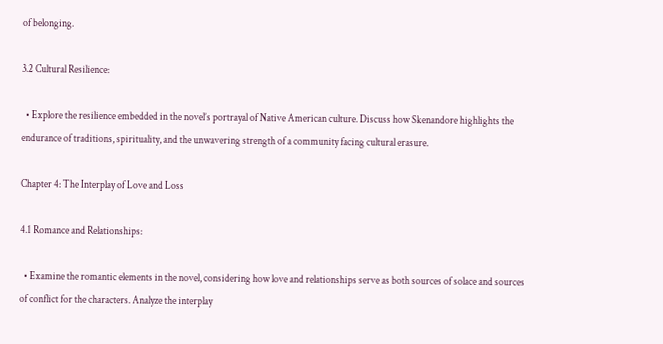of belonging.

3.2 Cultural Resilience:

  • Explore the resilience embedded in the novel’s portrayal of Native American culture. Discuss how Skenandore highlights the endurance of traditions, spirituality, and the unwavering strength of a community facing cultural erasure.

Chapter 4: The Interplay of Love and Loss

4.1 Romance and Relationships:

  • Examine the romantic elements in the novel, considering how love and relationships serve as both sources of solace and sources of conflict for the characters. Analyze the interplay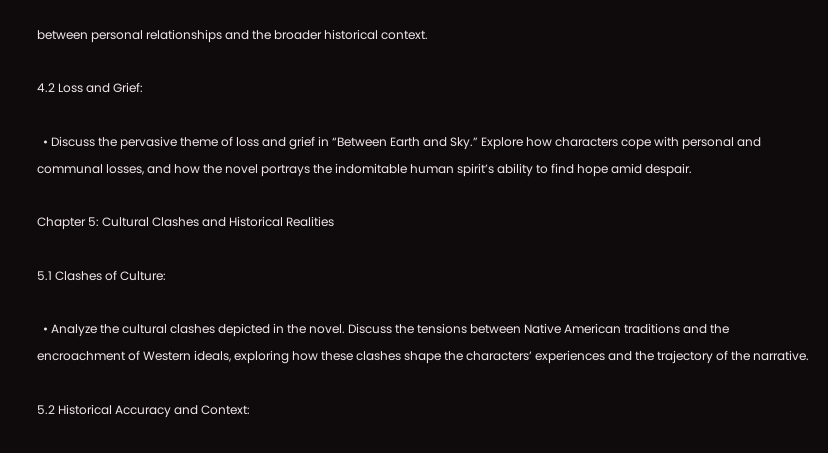between personal relationships and the broader historical context.

4.2 Loss and Grief:

  • Discuss the pervasive theme of loss and grief in “Between Earth and Sky.” Explore how characters cope with personal and communal losses, and how the novel portrays the indomitable human spirit’s ability to find hope amid despair.

Chapter 5: Cultural Clashes and Historical Realities

5.1 Clashes of Culture:

  • Analyze the cultural clashes depicted in the novel. Discuss the tensions between Native American traditions and the encroachment of Western ideals, exploring how these clashes shape the characters’ experiences and the trajectory of the narrative.

5.2 Historical Accuracy and Context: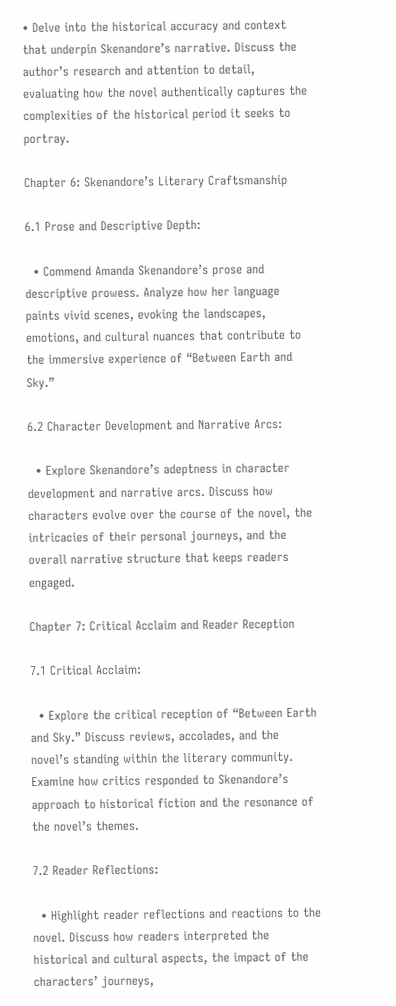• Delve into the historical accuracy and context that underpin Skenandore’s narrative. Discuss the author’s research and attention to detail, evaluating how the novel authentically captures the complexities of the historical period it seeks to portray.

Chapter 6: Skenandore’s Literary Craftsmanship

6.1 Prose and Descriptive Depth:

  • Commend Amanda Skenandore’s prose and descriptive prowess. Analyze how her language paints vivid scenes, evoking the landscapes, emotions, and cultural nuances that contribute to the immersive experience of “Between Earth and Sky.”

6.2 Character Development and Narrative Arcs:

  • Explore Skenandore’s adeptness in character development and narrative arcs. Discuss how characters evolve over the course of the novel, the intricacies of their personal journeys, and the overall narrative structure that keeps readers engaged.

Chapter 7: Critical Acclaim and Reader Reception

7.1 Critical Acclaim:

  • Explore the critical reception of “Between Earth and Sky.” Discuss reviews, accolades, and the novel’s standing within the literary community. Examine how critics responded to Skenandore’s approach to historical fiction and the resonance of the novel’s themes.

7.2 Reader Reflections:

  • Highlight reader reflections and reactions to the novel. Discuss how readers interpreted the historical and cultural aspects, the impact of the characters’ journeys,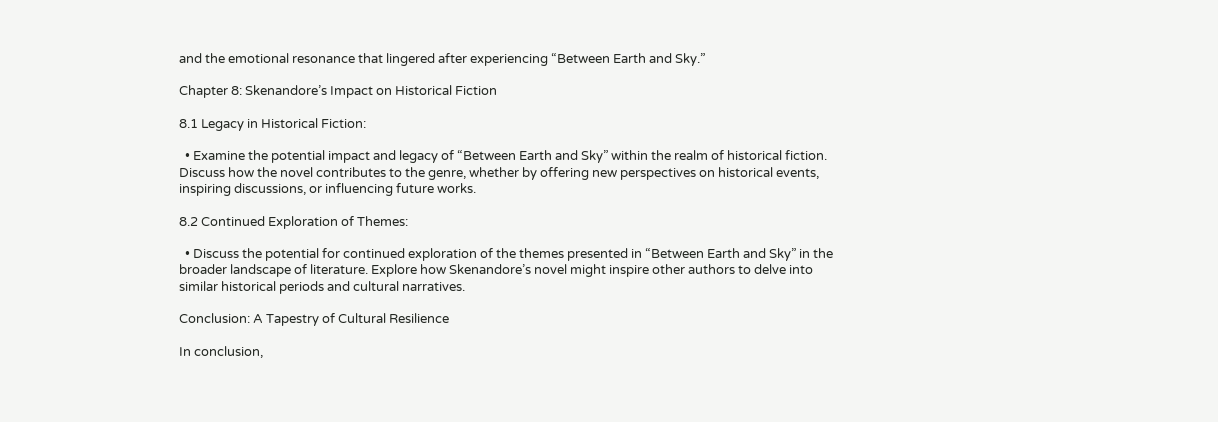and the emotional resonance that lingered after experiencing “Between Earth and Sky.”

Chapter 8: Skenandore’s Impact on Historical Fiction

8.1 Legacy in Historical Fiction:

  • Examine the potential impact and legacy of “Between Earth and Sky” within the realm of historical fiction. Discuss how the novel contributes to the genre, whether by offering new perspectives on historical events, inspiring discussions, or influencing future works.

8.2 Continued Exploration of Themes:

  • Discuss the potential for continued exploration of the themes presented in “Between Earth and Sky” in the broader landscape of literature. Explore how Skenandore’s novel might inspire other authors to delve into similar historical periods and cultural narratives.

Conclusion: A Tapestry of Cultural Resilience

In conclusion,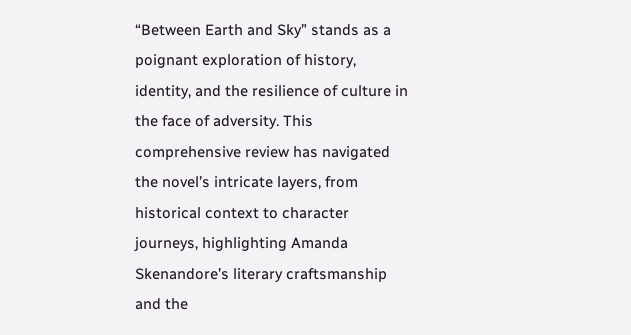“Between Earth and Sky” stands as a poignant exploration of history, identity, and the resilience of culture in the face of adversity. This comprehensive review has navigated the novel’s intricate layers, from historical context to character journeys, highlighting Amanda Skenandore’s literary craftsmanship and the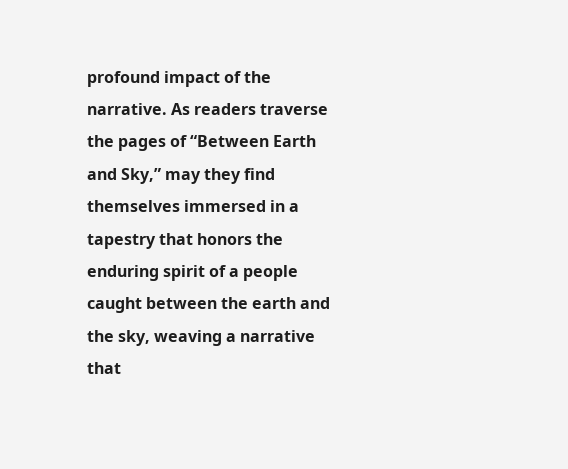profound impact of the narrative. As readers traverse the pages of “Between Earth and Sky,” may they find themselves immersed in a tapestry that honors the enduring spirit of a people caught between the earth and the sky, weaving a narrative that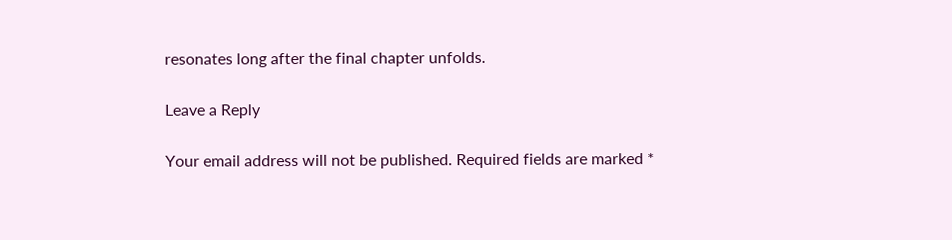resonates long after the final chapter unfolds.

Leave a Reply

Your email address will not be published. Required fields are marked *